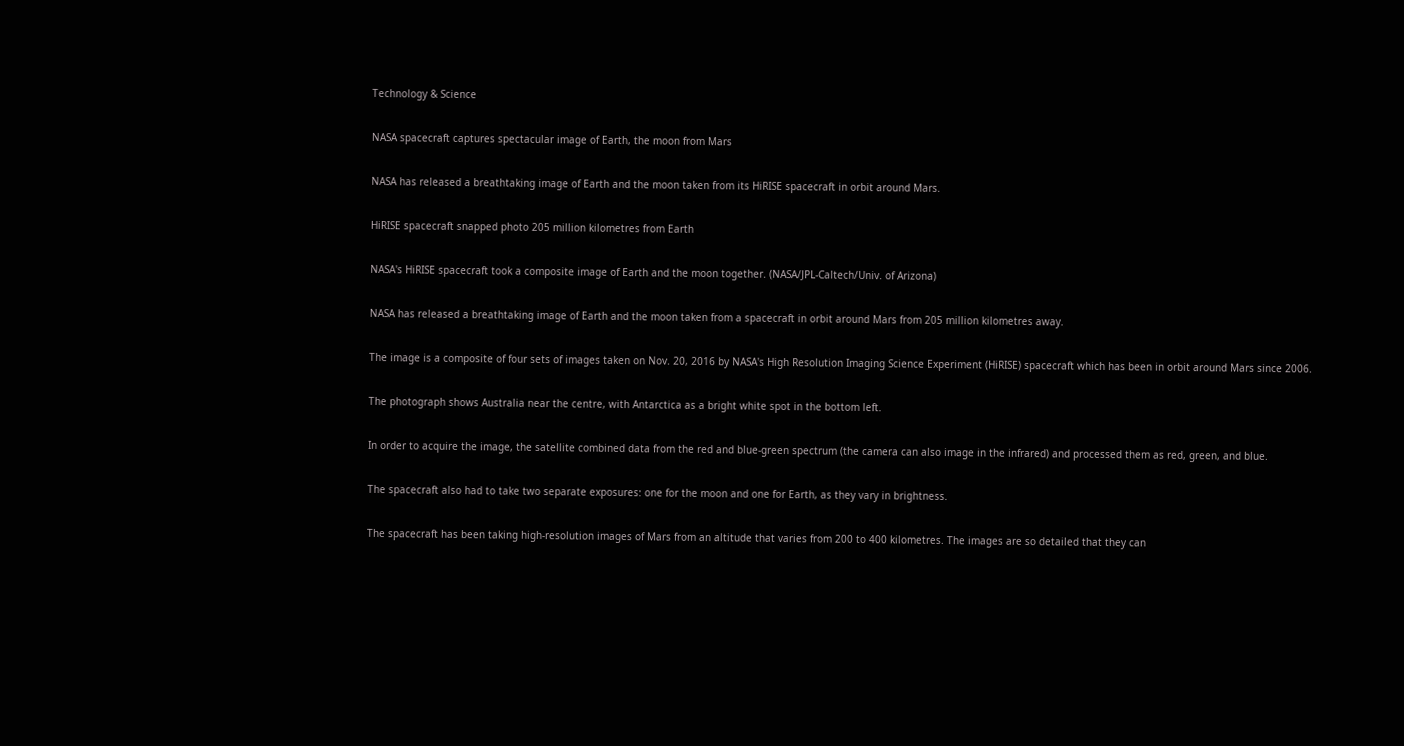Technology & Science

NASA spacecraft captures spectacular image of Earth, the moon from Mars

NASA has released a breathtaking image of Earth and the moon taken from its HiRISE spacecraft in orbit around Mars.

HiRISE spacecraft snapped photo 205 million kilometres from Earth

NASA's HiRISE spacecraft took a composite image of Earth and the moon together. (NASA/JPL-Caltech/Univ. of Arizona)

NASA has released a breathtaking image of Earth and the moon taken from a spacecraft in orbit around Mars from 205 million kilometres away.

The image is a composite of four sets of images taken on Nov. 20, 2016 by NASA's High Resolution Imaging Science Experiment (HiRISE) spacecraft which has been in orbit around Mars since 2006.

The photograph shows Australia near the centre, with Antarctica as a bright white spot in the bottom left.

In order to acquire the image, the satellite combined data from the red and blue-green spectrum (the camera can also image in the infrared) and processed them as red, green, and blue.

The spacecraft also had to take two separate exposures: one for the moon and one for Earth, as they vary in brightness.

The spacecraft has been taking high-resolution images of Mars from an altitude that varies from 200 to 400 kilometres. The images are so detailed that they can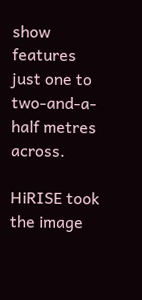show features just one to two-and-a-half metres across.

HiRISE took the image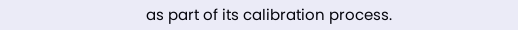as part of its calibration process.